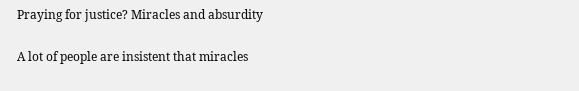Praying for justice? Miracles and absurdity

A lot of people are insistent that miracles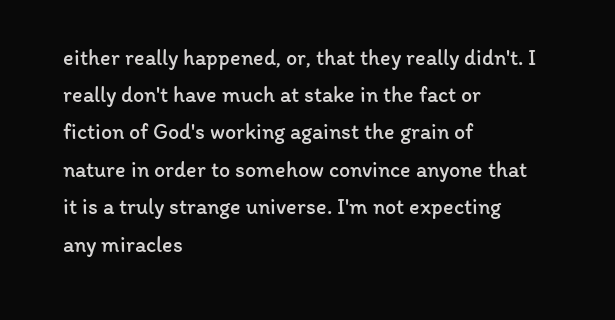either really happened, or, that they really didn't. I really don't have much at stake in the fact or fiction of God's working against the grain of nature in order to somehow convince anyone that it is a truly strange universe. I'm not expecting any miracles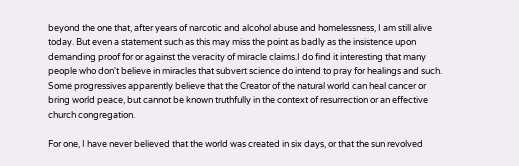beyond the one that, after years of narcotic and alcohol abuse and homelessness, I am still alive today. But even a statement such as this may miss the point as badly as the insistence upon demanding proof for or against the veracity of miracle claims.I do find it interesting that many people who don't believe in miracles that subvert science do intend to pray for healings and such. Some progressives apparently believe that the Creator of the natural world can heal cancer or bring world peace, but cannot be known truthfully in the context of resurrection or an effective church congregation.

For one, I have never believed that the world was created in six days, or that the sun revolved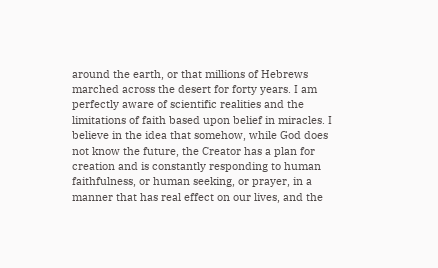around the earth, or that millions of Hebrews marched across the desert for forty years. I am perfectly aware of scientific realities and the limitations of faith based upon belief in miracles. I believe in the idea that somehow, while God does not know the future, the Creator has a plan for creation and is constantly responding to human faithfulness, or human seeking, or prayer, in a manner that has real effect on our lives, and the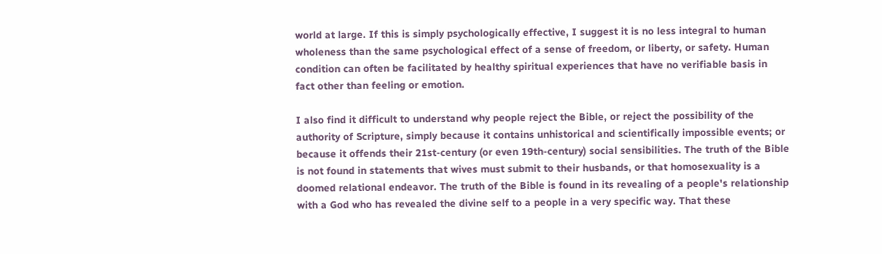world at large. If this is simply psychologically effective, I suggest it is no less integral to human wholeness than the same psychological effect of a sense of freedom, or liberty, or safety. Human condition can often be facilitated by healthy spiritual experiences that have no verifiable basis in fact other than feeling or emotion.

I also find it difficult to understand why people reject the Bible, or reject the possibility of the authority of Scripture, simply because it contains unhistorical and scientifically impossible events; or because it offends their 21st-century (or even 19th-century) social sensibilities. The truth of the Bible is not found in statements that wives must submit to their husbands, or that homosexuality is a doomed relational endeavor. The truth of the Bible is found in its revealing of a people's relationship with a God who has revealed the divine self to a people in a very specific way. That these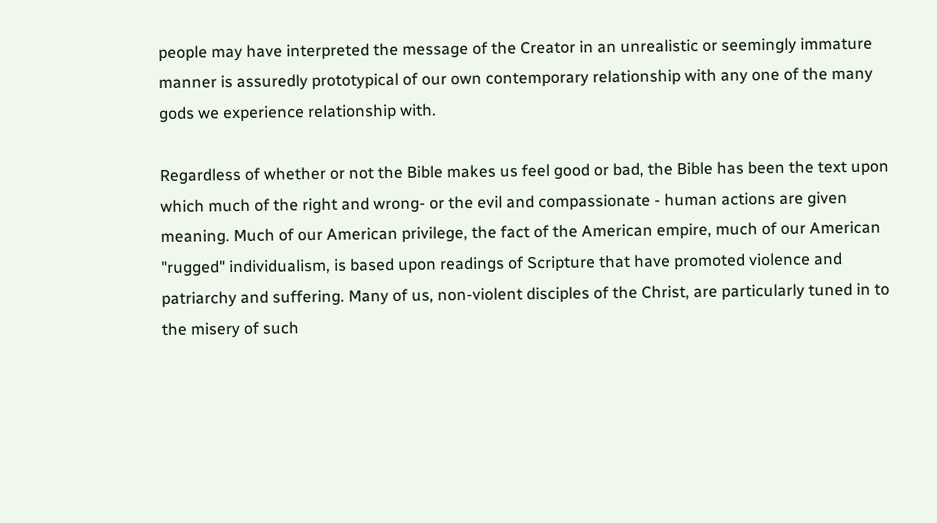people may have interpreted the message of the Creator in an unrealistic or seemingly immature manner is assuredly prototypical of our own contemporary relationship with any one of the many gods we experience relationship with.

Regardless of whether or not the Bible makes us feel good or bad, the Bible has been the text upon which much of the right and wrong- or the evil and compassionate - human actions are given meaning. Much of our American privilege, the fact of the American empire, much of our American "rugged" individualism, is based upon readings of Scripture that have promoted violence and patriarchy and suffering. Many of us, non-violent disciples of the Christ, are particularly tuned in to the misery of such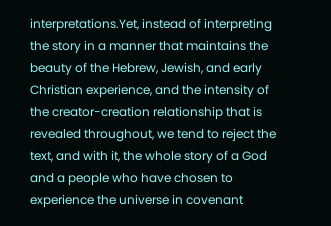interpretations.Yet, instead of interpreting the story in a manner that maintains the beauty of the Hebrew, Jewish, and early Christian experience, and the intensity of the creator-creation relationship that is revealed throughout, we tend to reject the text, and with it, the whole story of a God and a people who have chosen to experience the universe in covenant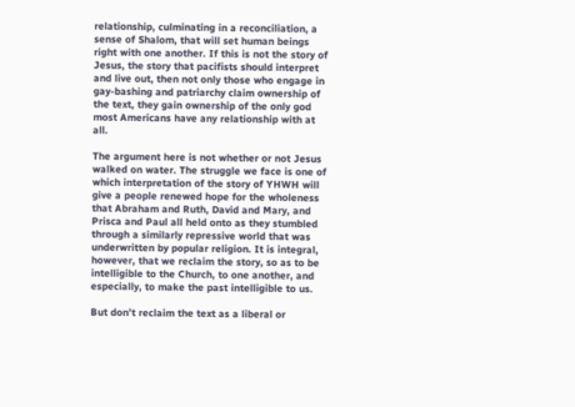relationship, culminating in a reconciliation, a sense of Shalom, that will set human beings right with one another. If this is not the story of Jesus, the story that pacifists should interpret and live out, then not only those who engage in gay-bashing and patriarchy claim ownership of the text, they gain ownership of the only god most Americans have any relationship with at all.

The argument here is not whether or not Jesus walked on water. The struggle we face is one of which interpretation of the story of YHWH will give a people renewed hope for the wholeness that Abraham and Ruth, David and Mary, and Prisca and Paul all held onto as they stumbled through a similarly repressive world that was underwritten by popular religion. It is integral, however, that we reclaim the story, so as to be intelligible to the Church, to one another, and especially, to make the past intelligible to us.

But don’t reclaim the text as a liberal or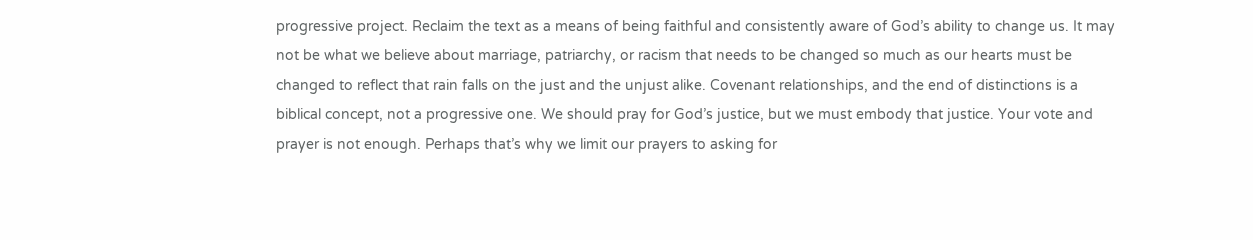progressive project. Reclaim the text as a means of being faithful and consistently aware of God’s ability to change us. It may not be what we believe about marriage, patriarchy, or racism that needs to be changed so much as our hearts must be changed to reflect that rain falls on the just and the unjust alike. Covenant relationships, and the end of distinctions is a biblical concept, not a progressive one. We should pray for God’s justice, but we must embody that justice. Your vote and prayer is not enough. Perhaps that’s why we limit our prayers to asking for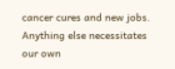cancer cures and new jobs. Anything else necessitates our own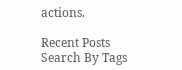actions.

Recent Posts
Search By Tags